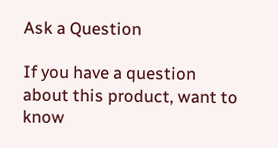Ask a Question

If you have a question about this product, want to know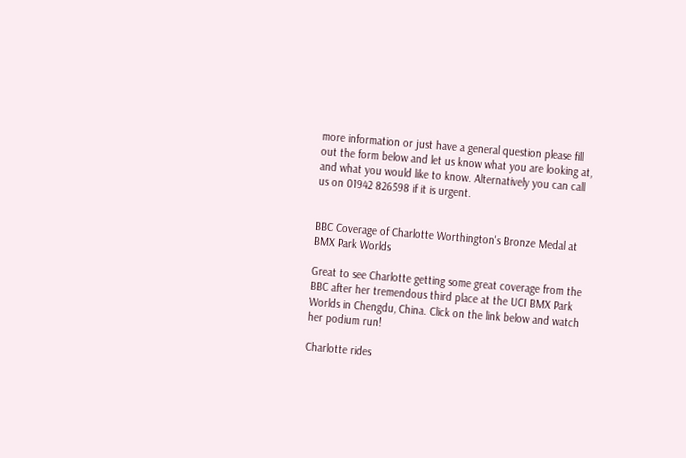more information or just have a general question please fill out the form below and let us know what you are looking at, and what you would like to know. Alternatively you can call us on 01942 826598 if it is urgent.


BBC Coverage of Charlotte Worthington's Bronze Medal at BMX Park Worlds

Great to see Charlotte getting some great coverage from the BBC after her tremendous third place at the UCI BMX Park Worlds in Chengdu, China. Click on the link below and watch her podium run!

Charlotte rides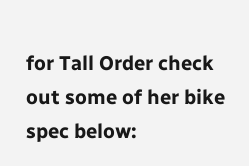for Tall Order check out some of her bike spec below: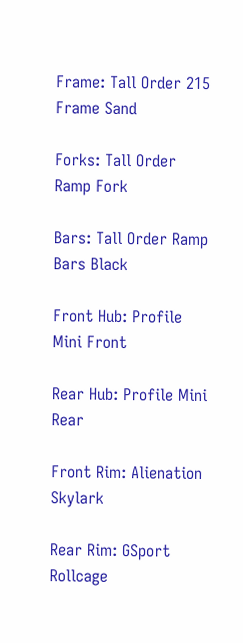Frame: Tall Order 215 Frame Sand

Forks: Tall Order Ramp Fork

Bars: Tall Order Ramp Bars Black

Front Hub: Profile Mini Front

Rear Hub: Profile Mini Rear

Front Rim: Alienation Skylark

Rear Rim: GSport Rollcage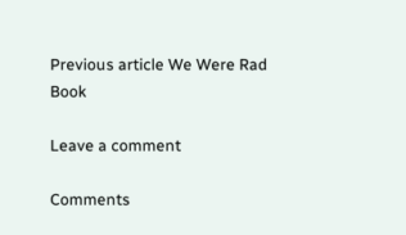Previous article We Were Rad Book

Leave a comment

Comments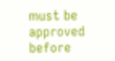must be approved before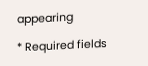appearing

* Required fields